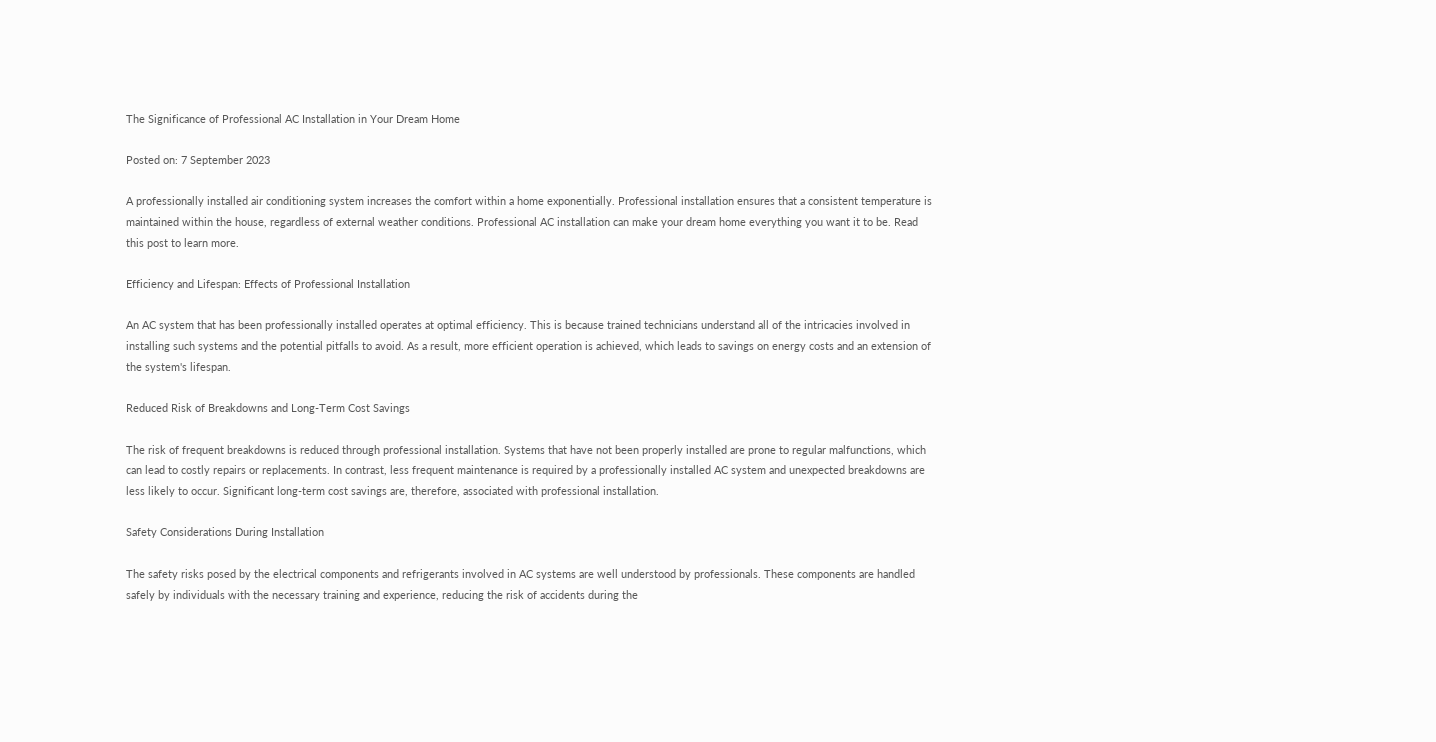The Significance of Professional AC Installation in Your Dream Home

Posted on: 7 September 2023

A professionally installed air conditioning system increases the comfort within a home exponentially. Professional installation ensures that a consistent temperature is maintained within the house, regardless of external weather conditions. Professional AC installation can make your dream home everything you want it to be. Read this post to learn more.

Efficiency and Lifespan: Effects of Professional Installation

An AC system that has been professionally installed operates at optimal efficiency. This is because trained technicians understand all of the intricacies involved in installing such systems and the potential pitfalls to avoid. As a result, more efficient operation is achieved, which leads to savings on energy costs and an extension of the system's lifespan.

Reduced Risk of Breakdowns and Long-Term Cost Savings

The risk of frequent breakdowns is reduced through professional installation. Systems that have not been properly installed are prone to regular malfunctions, which can lead to costly repairs or replacements. In contrast, less frequent maintenance is required by a professionally installed AC system and unexpected breakdowns are less likely to occur. Significant long-term cost savings are, therefore, associated with professional installation.

Safety Considerations During Installation

The safety risks posed by the electrical components and refrigerants involved in AC systems are well understood by professionals. These components are handled safely by individuals with the necessary training and experience, reducing the risk of accidents during the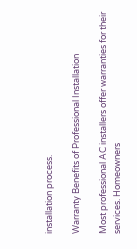installation process.

Warranty Benefits of Professional Installation

Most professional AC installers offer warranties for their services. Homeowners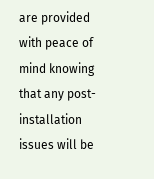are provided with peace of mind knowing that any post-installation issues will be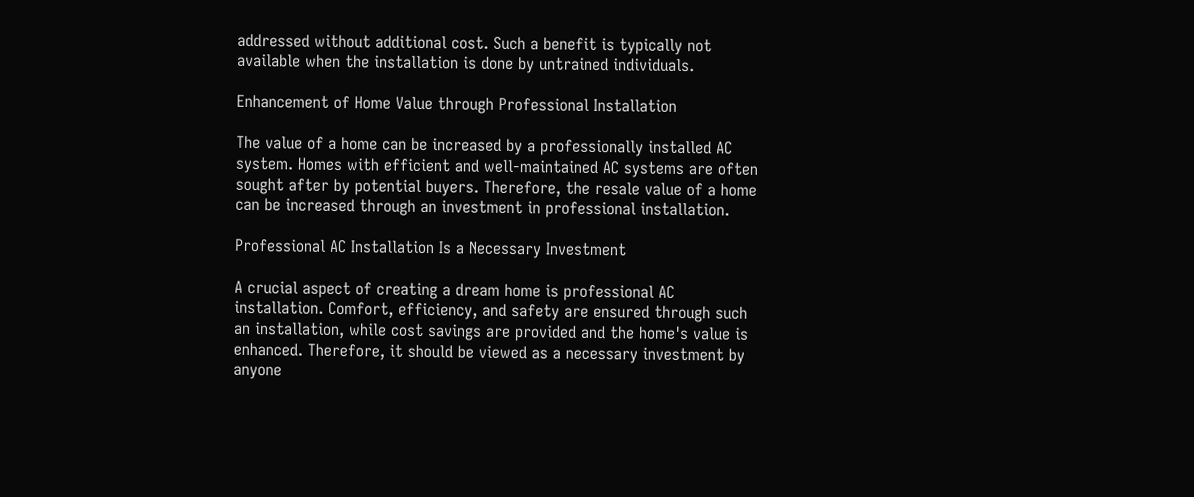addressed without additional cost. Such a benefit is typically not available when the installation is done by untrained individuals.

Enhancement of Home Value through Professional Installation

The value of a home can be increased by a professionally installed AC system. Homes with efficient and well-maintained AC systems are often sought after by potential buyers. Therefore, the resale value of a home can be increased through an investment in professional installation.

Professional AC Installation Is a Necessary Investment

A crucial aspect of creating a dream home is professional AC installation. Comfort, efficiency, and safety are ensured through such an installation, while cost savings are provided and the home's value is enhanced. Therefore, it should be viewed as a necessary investment by anyone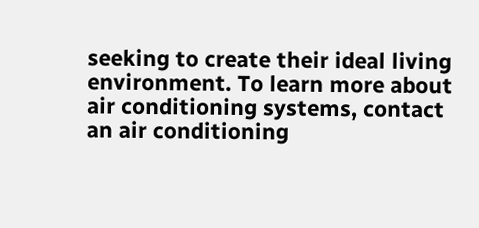seeking to create their ideal living environment. To learn more about air conditioning systems, contact an air conditioning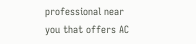professional near you that offers AC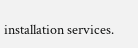installation services.